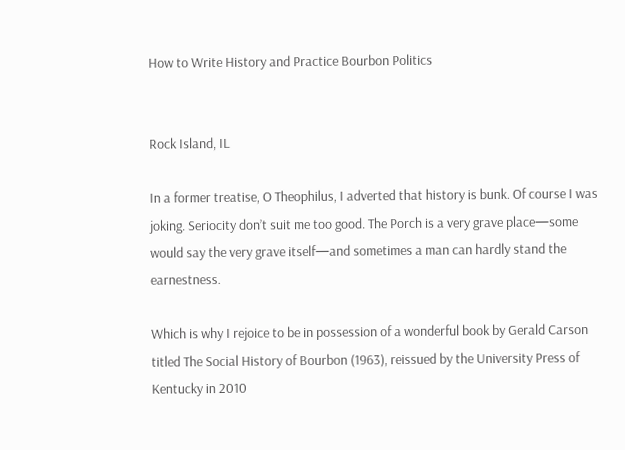How to Write History and Practice Bourbon Politics


Rock Island, IL

In a former treatise, O Theophilus, I adverted that history is bunk. Of course I was joking. Seriocity don’t suit me too good. The Porch is a very grave place—some would say the very grave itself—and sometimes a man can hardly stand the earnestness.

Which is why I rejoice to be in possession of a wonderful book by Gerald Carson titled The Social History of Bourbon (1963), reissued by the University Press of Kentucky in 2010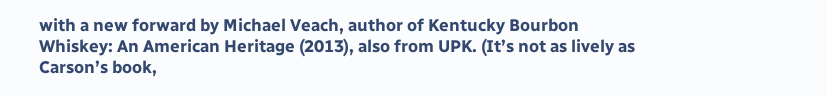with a new forward by Michael Veach, author of Kentucky Bourbon Whiskey: An American Heritage (2013), also from UPK. (It’s not as lively as Carson’s book,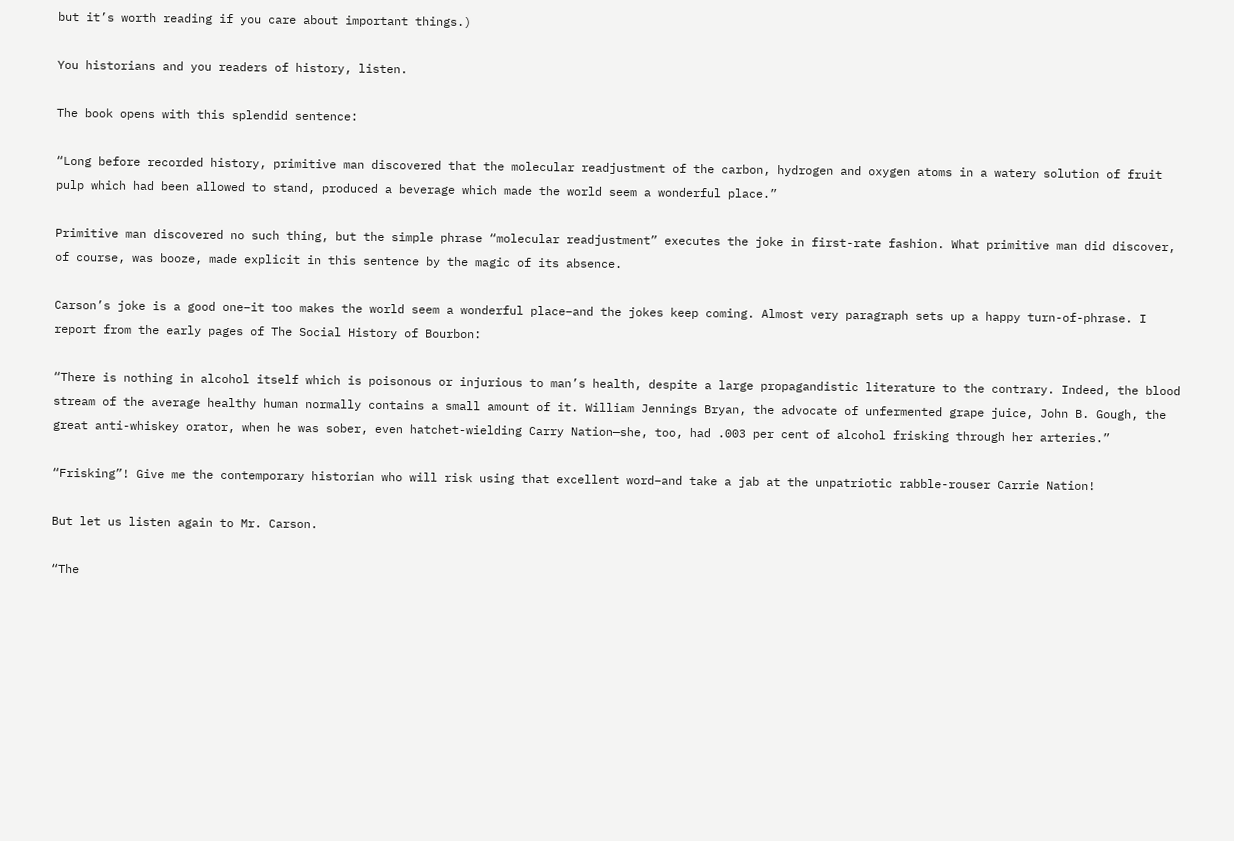but it’s worth reading if you care about important things.)

You historians and you readers of history, listen.

The book opens with this splendid sentence:

“Long before recorded history, primitive man discovered that the molecular readjustment of the carbon, hydrogen and oxygen atoms in a watery solution of fruit pulp which had been allowed to stand, produced a beverage which made the world seem a wonderful place.”

Primitive man discovered no such thing, but the simple phrase “molecular readjustment” executes the joke in first-rate fashion. What primitive man did discover, of course, was booze, made explicit in this sentence by the magic of its absence.

Carson’s joke is a good one–it too makes the world seem a wonderful place–and the jokes keep coming. Almost very paragraph sets up a happy turn-of-phrase. I report from the early pages of The Social History of Bourbon:

“There is nothing in alcohol itself which is poisonous or injurious to man’s health, despite a large propagandistic literature to the contrary. Indeed, the blood stream of the average healthy human normally contains a small amount of it. William Jennings Bryan, the advocate of unfermented grape juice, John B. Gough, the great anti-whiskey orator, when he was sober, even hatchet-wielding Carry Nation—she, too, had .003 per cent of alcohol frisking through her arteries.”

“Frisking”! Give me the contemporary historian who will risk using that excellent word–and take a jab at the unpatriotic rabble-rouser Carrie Nation!

But let us listen again to Mr. Carson.

“The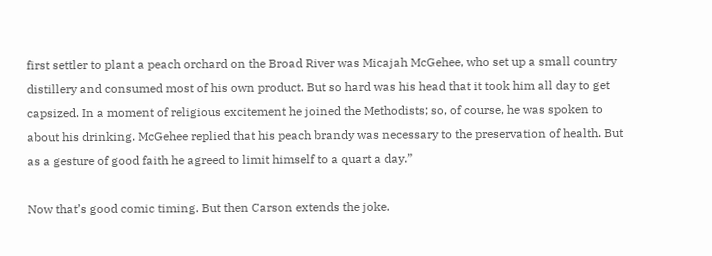first settler to plant a peach orchard on the Broad River was Micajah McGehee, who set up a small country distillery and consumed most of his own product. But so hard was his head that it took him all day to get capsized. In a moment of religious excitement he joined the Methodists; so, of course, he was spoken to about his drinking. McGehee replied that his peach brandy was necessary to the preservation of health. But as a gesture of good faith he agreed to limit himself to a quart a day.”

Now that’s good comic timing. But then Carson extends the joke.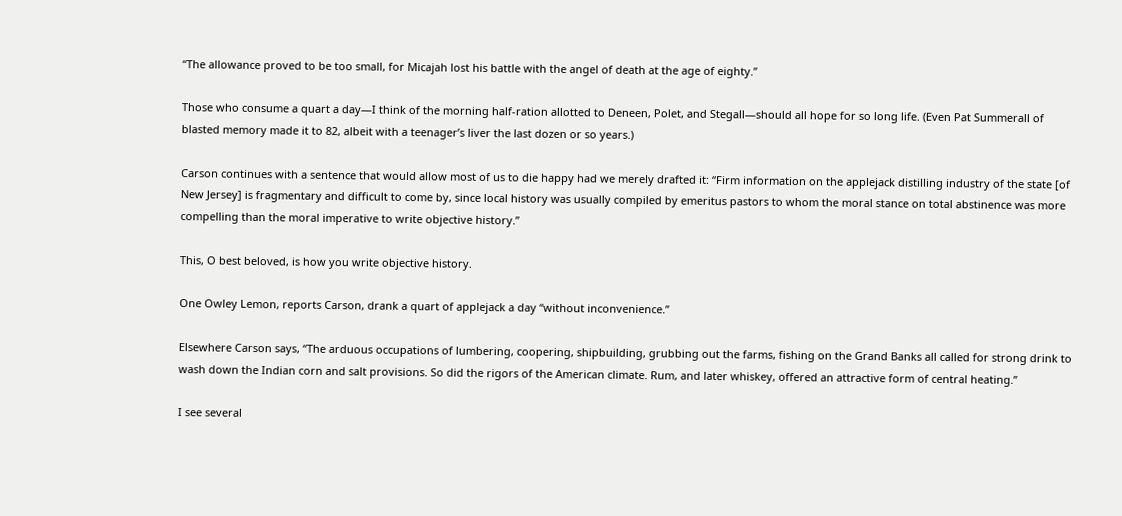“The allowance proved to be too small, for Micajah lost his battle with the angel of death at the age of eighty.”

Those who consume a quart a day—I think of the morning half-ration allotted to Deneen, Polet, and Stegall—should all hope for so long life. (Even Pat Summerall of blasted memory made it to 82, albeit with a teenager’s liver the last dozen or so years.)

Carson continues with a sentence that would allow most of us to die happy had we merely drafted it: “Firm information on the applejack distilling industry of the state [of New Jersey] is fragmentary and difficult to come by, since local history was usually compiled by emeritus pastors to whom the moral stance on total abstinence was more compelling than the moral imperative to write objective history.”

This, O best beloved, is how you write objective history.

One Owley Lemon, reports Carson, drank a quart of applejack a day “without inconvenience.”

Elsewhere Carson says, “The arduous occupations of lumbering, coopering, shipbuilding, grubbing out the farms, fishing on the Grand Banks all called for strong drink to wash down the Indian corn and salt provisions. So did the rigors of the American climate. Rum, and later whiskey, offered an attractive form of central heating.”

I see several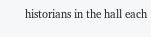historians in the hall each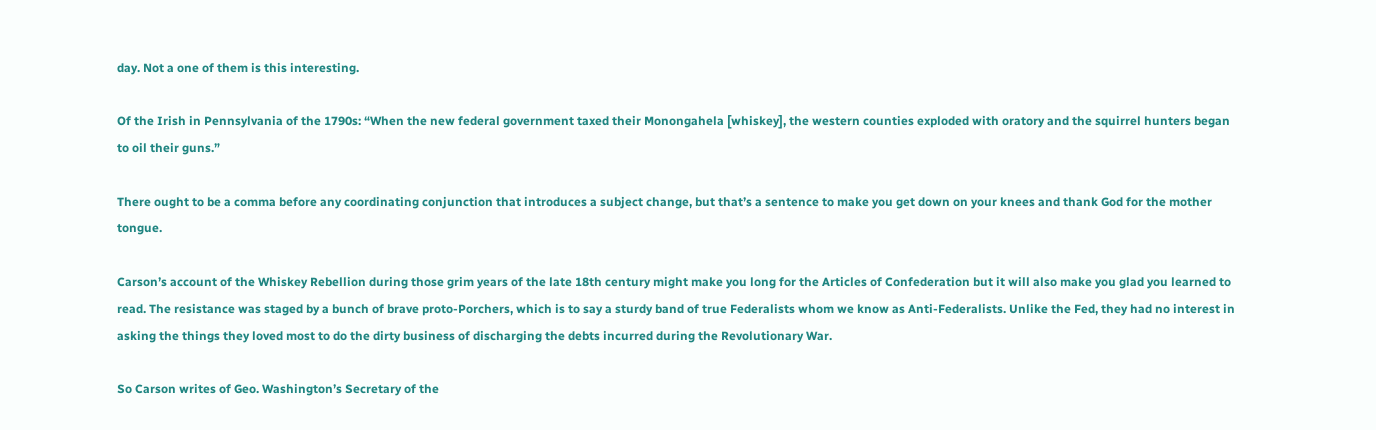day. Not a one of them is this interesting.

Of the Irish in Pennsylvania of the 1790s: “When the new federal government taxed their Monongahela [whiskey], the western counties exploded with oratory and the squirrel hunters began to oil their guns.”

There ought to be a comma before any coordinating conjunction that introduces a subject change, but that’s a sentence to make you get down on your knees and thank God for the mother tongue.

Carson’s account of the Whiskey Rebellion during those grim years of the late 18th century might make you long for the Articles of Confederation but it will also make you glad you learned to read. The resistance was staged by a bunch of brave proto-Porchers, which is to say a sturdy band of true Federalists whom we know as Anti-Federalists. Unlike the Fed, they had no interest in asking the things they loved most to do the dirty business of discharging the debts incurred during the Revolutionary War.

So Carson writes of Geo. Washington’s Secretary of the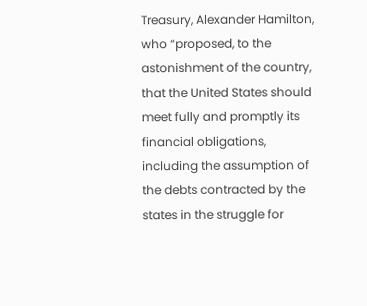Treasury, Alexander Hamilton, who “proposed, to the astonishment of the country, that the United States should meet fully and promptly its financial obligations, including the assumption of the debts contracted by the states in the struggle for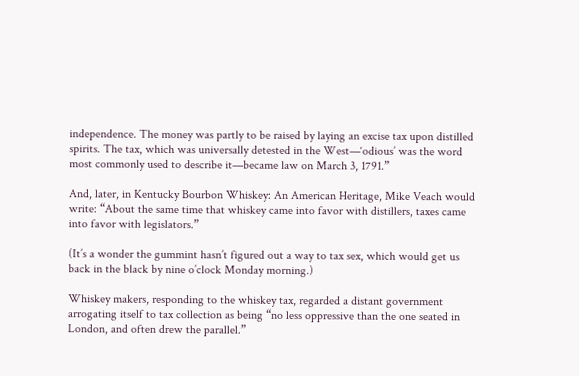independence. The money was partly to be raised by laying an excise tax upon distilled spirits. The tax, which was universally detested in the West—‘odious’ was the word most commonly used to describe it—became law on March 3, 1791.”

And, later, in Kentucky Bourbon Whiskey: An American Heritage, Mike Veach would write: “About the same time that whiskey came into favor with distillers, taxes came into favor with legislators.”

(It’s a wonder the gummint hasn’t figured out a way to tax sex, which would get us back in the black by nine o’clock Monday morning.)

Whiskey makers, responding to the whiskey tax, regarded a distant government arrogating itself to tax collection as being “no less oppressive than the one seated in London, and often drew the parallel.”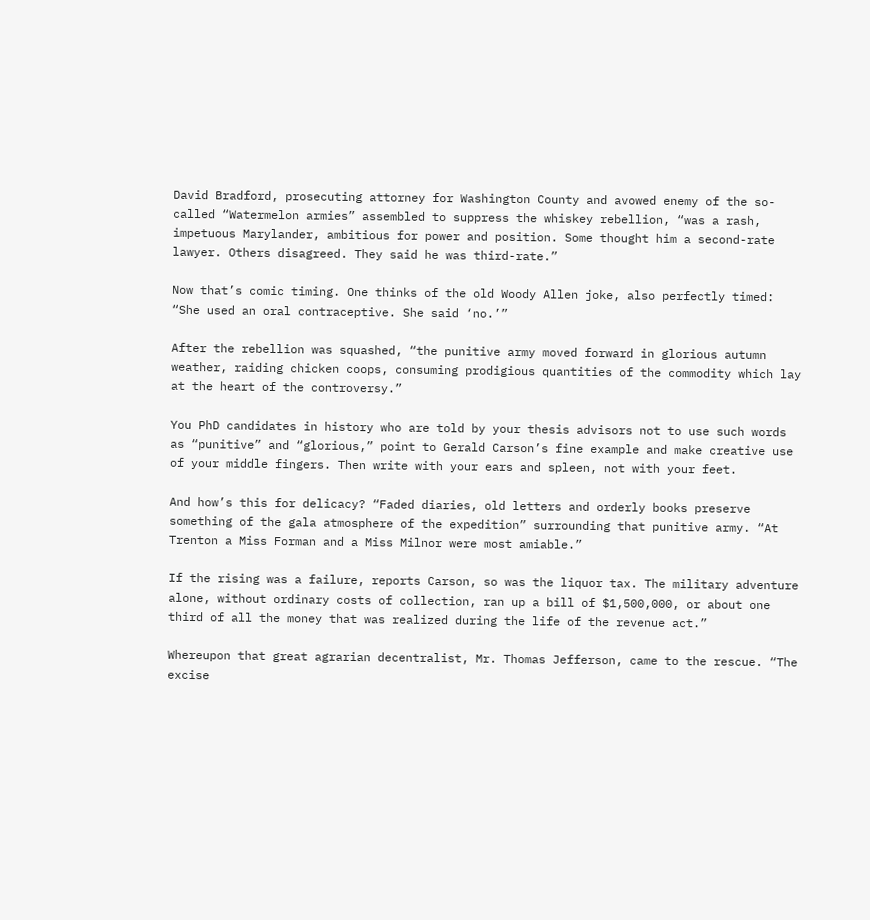David Bradford, prosecuting attorney for Washington County and avowed enemy of the so-called “Watermelon armies” assembled to suppress the whiskey rebellion, “was a rash, impetuous Marylander, ambitious for power and position. Some thought him a second-rate lawyer. Others disagreed. They said he was third-rate.”

Now that’s comic timing. One thinks of the old Woody Allen joke, also perfectly timed: “She used an oral contraceptive. She said ‘no.’”

After the rebellion was squashed, “the punitive army moved forward in glorious autumn weather, raiding chicken coops, consuming prodigious quantities of the commodity which lay at the heart of the controversy.”

You PhD candidates in history who are told by your thesis advisors not to use such words as “punitive” and “glorious,” point to Gerald Carson’s fine example and make creative use of your middle fingers. Then write with your ears and spleen, not with your feet.

And how’s this for delicacy? “Faded diaries, old letters and orderly books preserve something of the gala atmosphere of the expedition” surrounding that punitive army. “At Trenton a Miss Forman and a Miss Milnor were most amiable.”

If the rising was a failure, reports Carson, so was the liquor tax. The military adventure alone, without ordinary costs of collection, ran up a bill of $1,500,000, or about one third of all the money that was realized during the life of the revenue act.”

Whereupon that great agrarian decentralist, Mr. Thomas Jefferson, came to the rescue. “The excise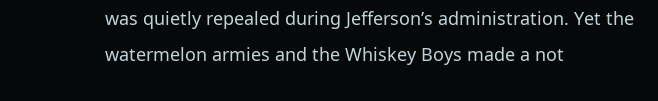was quietly repealed during Jefferson’s administration. Yet the watermelon armies and the Whiskey Boys made a not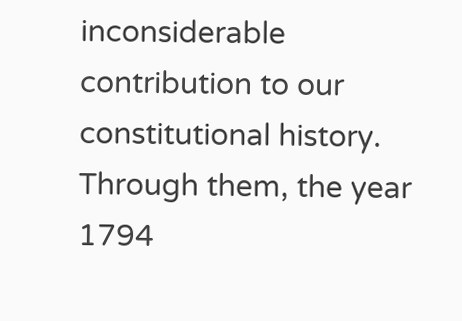inconsiderable contribution to our constitutional history. Through them, the year 1794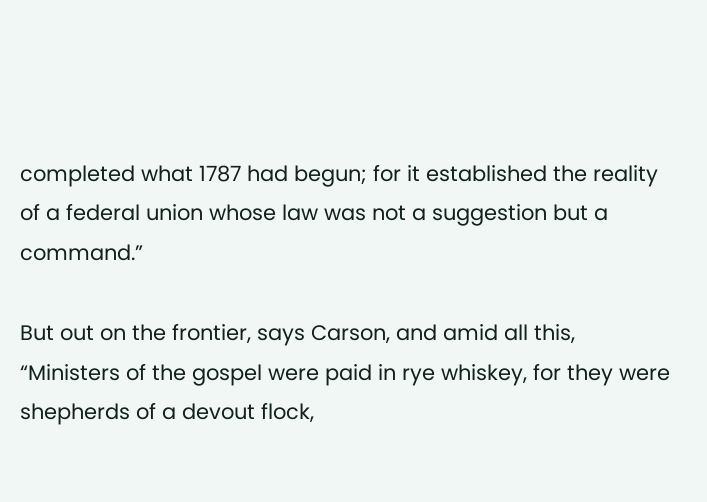completed what 1787 had begun; for it established the reality of a federal union whose law was not a suggestion but a command.”

But out on the frontier, says Carson, and amid all this, “Ministers of the gospel were paid in rye whiskey, for they were shepherds of a devout flock,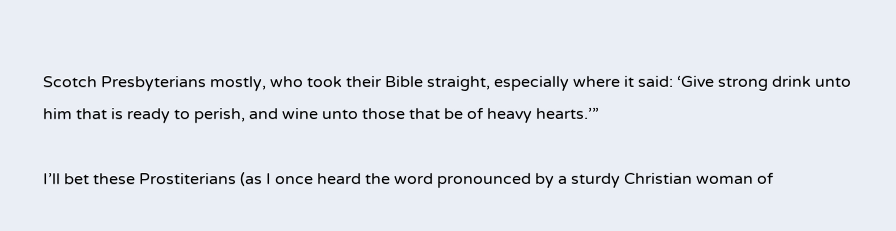Scotch Presbyterians mostly, who took their Bible straight, especially where it said: ‘Give strong drink unto him that is ready to perish, and wine unto those that be of heavy hearts.’”

I’ll bet these Prostiterians (as I once heard the word pronounced by a sturdy Christian woman of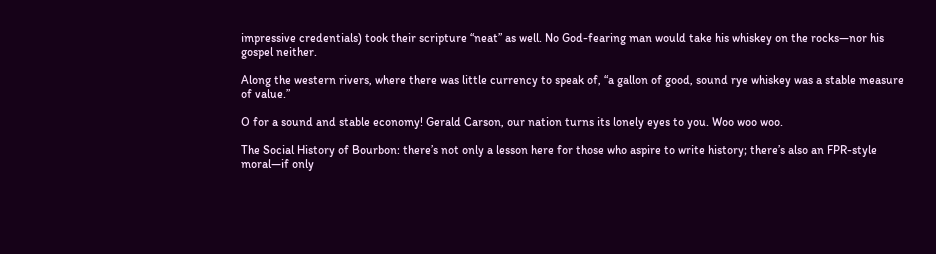impressive credentials) took their scripture “neat” as well. No God-fearing man would take his whiskey on the rocks—nor his gospel neither.

Along the western rivers, where there was little currency to speak of, “a gallon of good, sound rye whiskey was a stable measure of value.”

O for a sound and stable economy! Gerald Carson, our nation turns its lonely eyes to you. Woo woo woo.

The Social History of Bourbon: there’s not only a lesson here for those who aspire to write history; there’s also an FPR-style moral—if only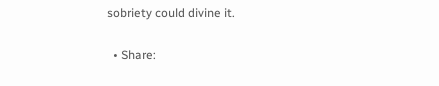sobriety could divine it.

  • Share: